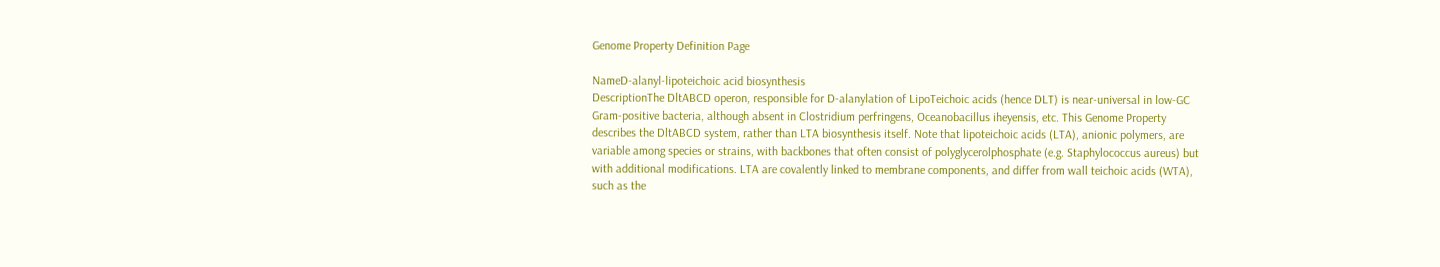Genome Property Definition Page

NameD-alanyl-lipoteichoic acid biosynthesis
DescriptionThe DltABCD operon, responsible for D-alanylation of LipoTeichoic acids (hence DLT) is near-universal in low-GC Gram-positive bacteria, although absent in Clostridium perfringens, Oceanobacillus iheyensis, etc. This Genome Property describes the DltABCD system, rather than LTA biosynthesis itself. Note that lipoteichoic acids (LTA), anionic polymers, are variable among species or strains, with backbones that often consist of polyglycerolphosphate (e.g. Staphylococcus aureus) but with additional modifications. LTA are covalently linked to membrane components, and differ from wall teichoic acids (WTA), such as the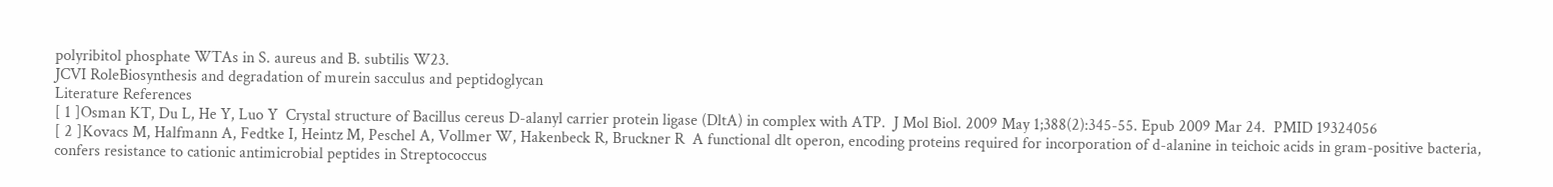polyribitol phosphate WTAs in S. aureus and B. subtilis W23.
JCVI RoleBiosynthesis and degradation of murein sacculus and peptidoglycan
Literature References
[ 1 ]Osman KT, Du L, He Y, Luo Y  Crystal structure of Bacillus cereus D-alanyl carrier protein ligase (DltA) in complex with ATP.  J Mol Biol. 2009 May 1;388(2):345-55. Epub 2009 Mar 24.  PMID 19324056
[ 2 ]Kovacs M, Halfmann A, Fedtke I, Heintz M, Peschel A, Vollmer W, Hakenbeck R, Bruckner R  A functional dlt operon, encoding proteins required for incorporation of d-alanine in teichoic acids in gram-positive bacteria, confers resistance to cationic antimicrobial peptides in Streptococcus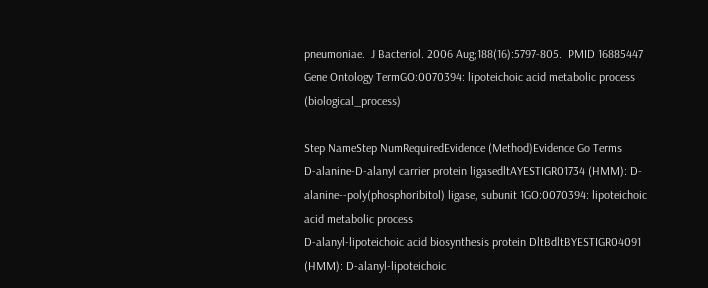pneumoniae.  J Bacteriol. 2006 Aug;188(16):5797-805.  PMID 16885447
Gene Ontology TermGO:0070394: lipoteichoic acid metabolic process (biological_process)

Step NameStep NumRequiredEvidence (Method)Evidence Go Terms
D-alanine-D-alanyl carrier protein ligasedltAYESTIGR01734 (HMM): D-alanine--poly(phosphoribitol) ligase, subunit 1GO:0070394: lipoteichoic acid metabolic process
D-alanyl-lipoteichoic acid biosynthesis protein DltBdltBYESTIGR04091 (HMM): D-alanyl-lipoteichoic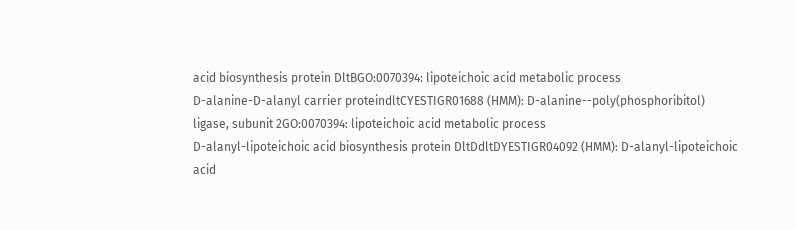acid biosynthesis protein DltBGO:0070394: lipoteichoic acid metabolic process
D-alanine-D-alanyl carrier proteindltCYESTIGR01688 (HMM): D-alanine--poly(phosphoribitol) ligase, subunit 2GO:0070394: lipoteichoic acid metabolic process
D-alanyl-lipoteichoic acid biosynthesis protein DltDdltDYESTIGR04092 (HMM): D-alanyl-lipoteichoic acid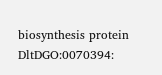biosynthesis protein DltDGO:0070394: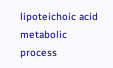lipoteichoic acid metabolic process